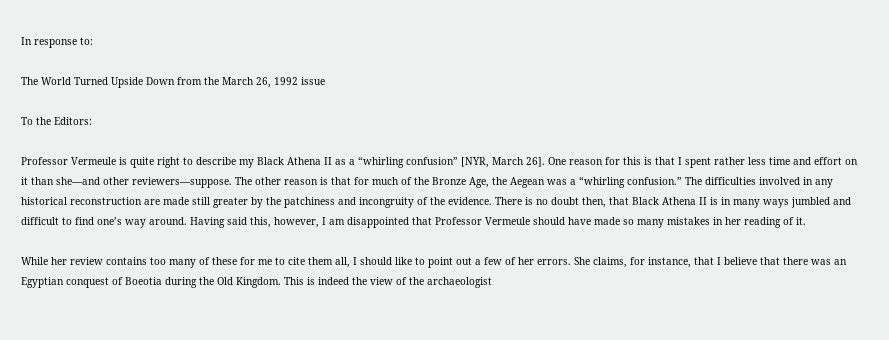In response to:

The World Turned Upside Down from the March 26, 1992 issue

To the Editors:

Professor Vermeule is quite right to describe my Black Athena II as a “whirling confusion” [NYR, March 26]. One reason for this is that I spent rather less time and effort on it than she—and other reviewers—suppose. The other reason is that for much of the Bronze Age, the Aegean was a “whirling confusion.” The difficulties involved in any historical reconstruction are made still greater by the patchiness and incongruity of the evidence. There is no doubt then, that Black Athena II is in many ways jumbled and difficult to find one’s way around. Having said this, however, I am disappointed that Professor Vermeule should have made so many mistakes in her reading of it.

While her review contains too many of these for me to cite them all, I should like to point out a few of her errors. She claims, for instance, that I believe that there was an Egyptian conquest of Boeotia during the Old Kingdom. This is indeed the view of the archaeologist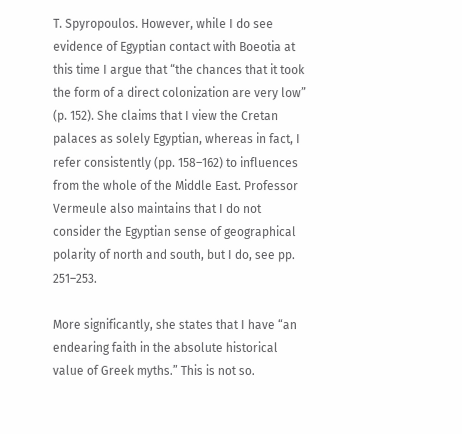T. Spyropoulos. However, while I do see evidence of Egyptian contact with Boeotia at this time I argue that “the chances that it took the form of a direct colonization are very low” (p. 152). She claims that I view the Cretan palaces as solely Egyptian, whereas in fact, I refer consistently (pp. 158–162) to influences from the whole of the Middle East. Professor Vermeule also maintains that I do not consider the Egyptian sense of geographical polarity of north and south, but I do, see pp. 251–253.

More significantly, she states that I have “an endearing faith in the absolute historical value of Greek myths.” This is not so.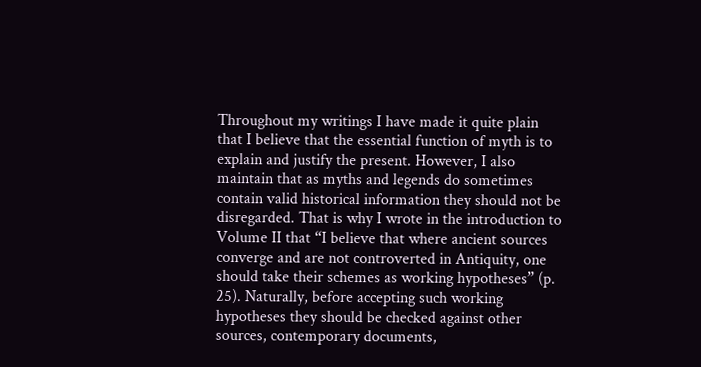Throughout my writings I have made it quite plain that I believe that the essential function of myth is to explain and justify the present. However, I also maintain that as myths and legends do sometimes contain valid historical information they should not be disregarded. That is why I wrote in the introduction to Volume II that “I believe that where ancient sources converge and are not controverted in Antiquity, one should take their schemes as working hypotheses” (p. 25). Naturally, before accepting such working hypotheses they should be checked against other sources, contemporary documents,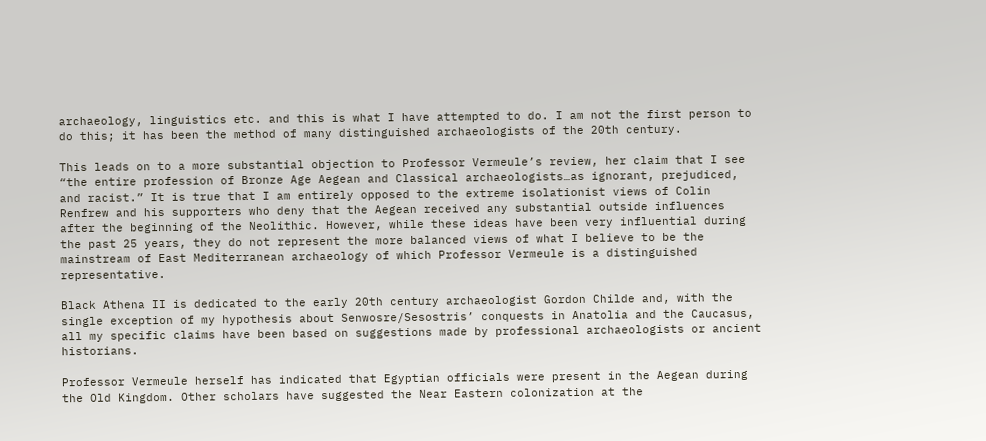archaeology, linguistics etc. and this is what I have attempted to do. I am not the first person to do this; it has been the method of many distinguished archaeologists of the 20th century.

This leads on to a more substantial objection to Professor Vermeule’s review, her claim that I see “the entire profession of Bronze Age Aegean and Classical archaeologists…as ignorant, prejudiced, and racist.” It is true that I am entirely opposed to the extreme isolationist views of Colin Renfrew and his supporters who deny that the Aegean received any substantial outside influences after the beginning of the Neolithic. However, while these ideas have been very influential during the past 25 years, they do not represent the more balanced views of what I believe to be the mainstream of East Mediterranean archaeology of which Professor Vermeule is a distinguished representative.

Black Athena II is dedicated to the early 20th century archaeologist Gordon Childe and, with the single exception of my hypothesis about Senwosre/Sesostris’ conquests in Anatolia and the Caucasus, all my specific claims have been based on suggestions made by professional archaeologists or ancient historians.

Professor Vermeule herself has indicated that Egyptian officials were present in the Aegean during the Old Kingdom. Other scholars have suggested the Near Eastern colonization at the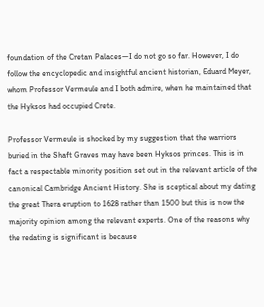foundation of the Cretan Palaces—I do not go so far. However, I do follow the encyclopedic and insightful ancient historian, Eduard Meyer, whom Professor Vermeule and I both admire, when he maintained that the Hyksos had occupied Crete.

Professor Vermeule is shocked by my suggestion that the warriors buried in the Shaft Graves may have been Hyksos princes. This is in fact a respectable minority position set out in the relevant article of the canonical Cambridge Ancient History. She is sceptical about my dating the great Thera eruption to 1628 rather than 1500 but this is now the majority opinion among the relevant experts. One of the reasons why the redating is significant is because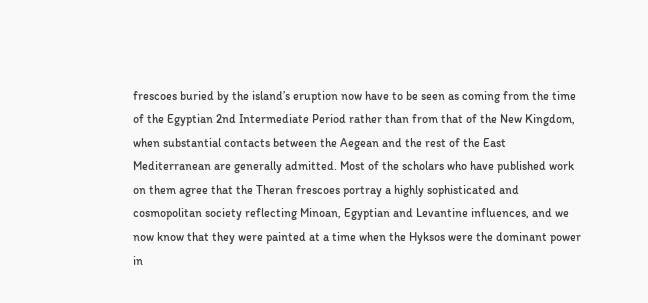frescoes buried by the island’s eruption now have to be seen as coming from the time of the Egyptian 2nd Intermediate Period rather than from that of the New Kingdom, when substantial contacts between the Aegean and the rest of the East Mediterranean are generally admitted. Most of the scholars who have published work on them agree that the Theran frescoes portray a highly sophisticated and cosmopolitan society reflecting Minoan, Egyptian and Levantine influences, and we now know that they were painted at a time when the Hyksos were the dominant power in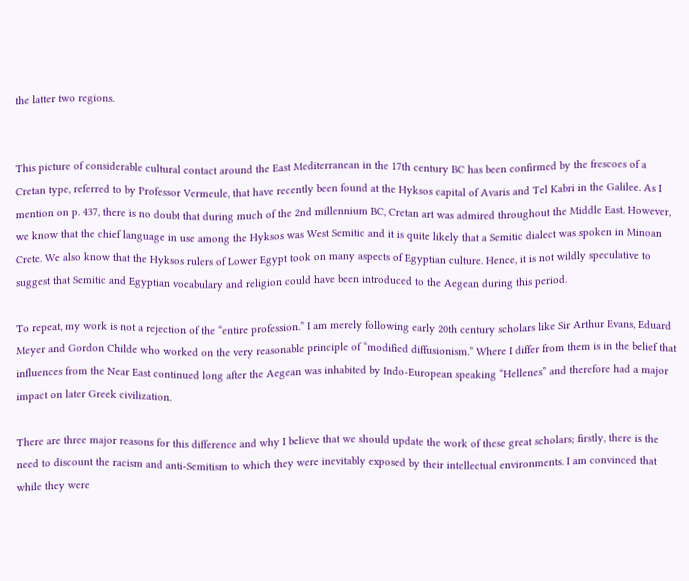the latter two regions.


This picture of considerable cultural contact around the East Mediterranean in the 17th century BC has been confirmed by the frescoes of a Cretan type, referred to by Professor Vermeule, that have recently been found at the Hyksos capital of Avaris and Tel Kabri in the Galilee. As I mention on p. 437, there is no doubt that during much of the 2nd millennium BC, Cretan art was admired throughout the Middle East. However, we know that the chief language in use among the Hyksos was West Semitic and it is quite likely that a Semitic dialect was spoken in Minoan Crete. We also know that the Hyksos rulers of Lower Egypt took on many aspects of Egyptian culture. Hence, it is not wildly speculative to suggest that Semitic and Egyptian vocabulary and religion could have been introduced to the Aegean during this period.

To repeat, my work is not a rejection of the “entire profession.” I am merely following early 20th century scholars like Sir Arthur Evans, Eduard Meyer and Gordon Childe who worked on the very reasonable principle of “modified diffusionism.” Where I differ from them is in the belief that influences from the Near East continued long after the Aegean was inhabited by Indo-European speaking “Hellenes” and therefore had a major impact on later Greek civilization.

There are three major reasons for this difference and why I believe that we should update the work of these great scholars; firstly, there is the need to discount the racism and anti-Semitism to which they were inevitably exposed by their intellectual environments. I am convinced that while they were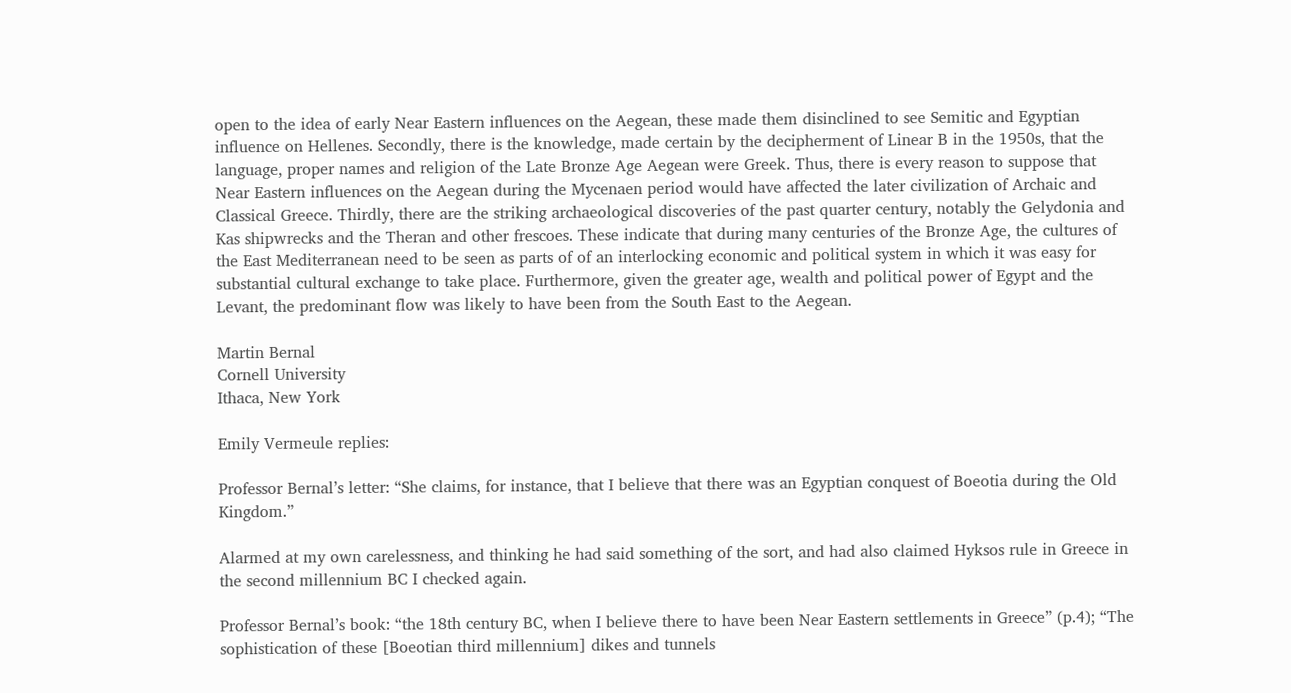open to the idea of early Near Eastern influences on the Aegean, these made them disinclined to see Semitic and Egyptian influence on Hellenes. Secondly, there is the knowledge, made certain by the decipherment of Linear B in the 1950s, that the language, proper names and religion of the Late Bronze Age Aegean were Greek. Thus, there is every reason to suppose that Near Eastern influences on the Aegean during the Mycenaen period would have affected the later civilization of Archaic and Classical Greece. Thirdly, there are the striking archaeological discoveries of the past quarter century, notably the Gelydonia and Kas shipwrecks and the Theran and other frescoes. These indicate that during many centuries of the Bronze Age, the cultures of the East Mediterranean need to be seen as parts of of an interlocking economic and political system in which it was easy for substantial cultural exchange to take place. Furthermore, given the greater age, wealth and political power of Egypt and the Levant, the predominant flow was likely to have been from the South East to the Aegean.

Martin Bernal
Cornell University
Ithaca, New York

Emily Vermeule replies:

Professor Bernal’s letter: “She claims, for instance, that I believe that there was an Egyptian conquest of Boeotia during the Old Kingdom.”

Alarmed at my own carelessness, and thinking he had said something of the sort, and had also claimed Hyksos rule in Greece in the second millennium BC I checked again.

Professor Bernal’s book: “the 18th century BC, when I believe there to have been Near Eastern settlements in Greece” (p.4); “The sophistication of these [Boeotian third millennium] dikes and tunnels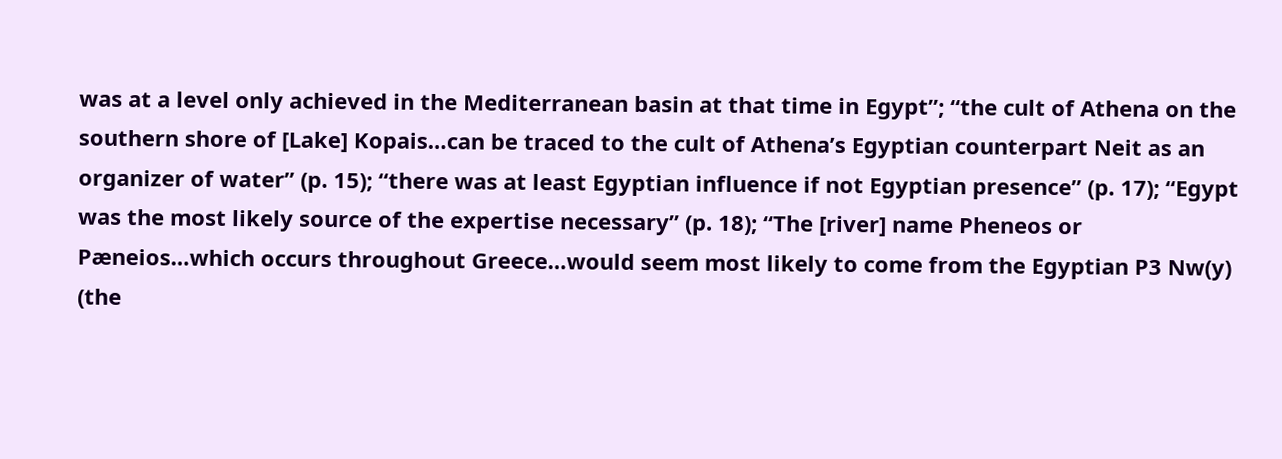was at a level only achieved in the Mediterranean basin at that time in Egypt”; “the cult of Athena on the southern shore of [Lake] Kopais…can be traced to the cult of Athena’s Egyptian counterpart Neit as an organizer of water” (p. 15); “there was at least Egyptian influence if not Egyptian presence” (p. 17); “Egypt was the most likely source of the expertise necessary” (p. 18); “The [river] name Pheneos or Pæneios…which occurs throughout Greece…would seem most likely to come from the Egyptian P3 Nw(y) (the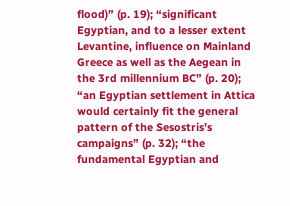flood)” (p. 19); “significant Egyptian, and to a lesser extent Levantine, influence on Mainland Greece as well as the Aegean in the 3rd millennium BC” (p. 20); “an Egyptian settlement in Attica would certainly fit the general pattern of the Sesostris’s campaigns” (p. 32); “the fundamental Egyptian and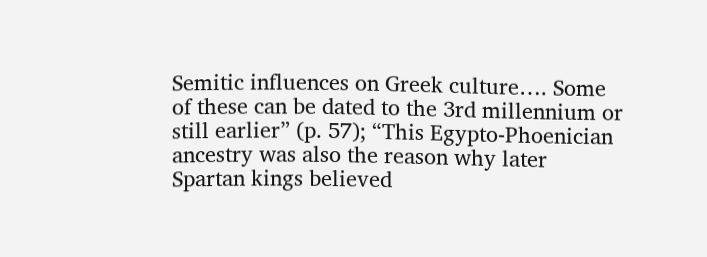Semitic influences on Greek culture…. Some of these can be dated to the 3rd millennium or still earlier” (p. 57); “This Egypto-Phoenician ancestry was also the reason why later Spartan kings believed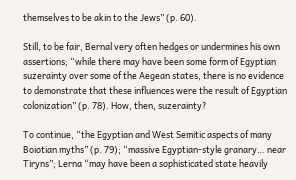themselves to be akin to the Jews” (p. 60).

Still, to be fair, Bernal very often hedges or undermines his own assertions; “while there may have been some form of Egyptian suzerainty over some of the Aegean states, there is no evidence to demonstrate that these influences were the result of Egyptian colonization” (p. 78). How, then, suzerainty?

To continue, “the Egyptian and West Semitic aspects of many Boiotian myths” (p. 79); “massive Egyptian-style granary… near Tiryns”; Lerna “may have been a sophisticated state heavily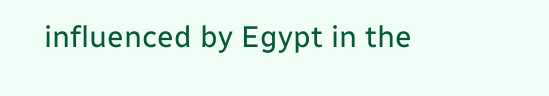influenced by Egypt in the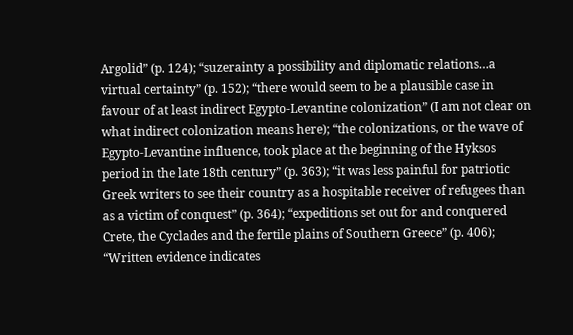Argolid” (p. 124); “suzerainty a possibility and diplomatic relations…a virtual certainty” (p. 152); “there would seem to be a plausible case in favour of at least indirect Egypto-Levantine colonization” (I am not clear on what indirect colonization means here); “the colonizations, or the wave of Egypto-Levantine influence, took place at the beginning of the Hyksos period in the late 18th century” (p. 363); “it was less painful for patriotic Greek writers to see their country as a hospitable receiver of refugees than as a victim of conquest” (p. 364); “expeditions set out for and conquered Crete, the Cyclades and the fertile plains of Southern Greece” (p. 406); “Written evidence indicates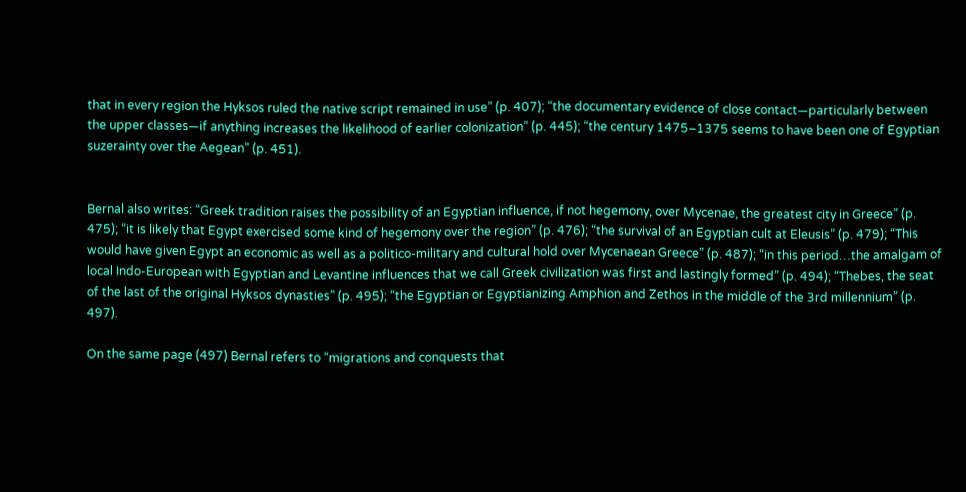that in every region the Hyksos ruled the native script remained in use” (p. 407); “the documentary evidence of close contact—particularly between the upper classes—if anything increases the likelihood of earlier colonization” (p. 445); “the century 1475–1375 seems to have been one of Egyptian suzerainty over the Aegean” (p. 451).


Bernal also writes: “Greek tradition raises the possibility of an Egyptian influence, if not hegemony, over Mycenae, the greatest city in Greece” (p. 475); “it is likely that Egypt exercised some kind of hegemony over the region” (p. 476); “the survival of an Egyptian cult at Eleusis” (p. 479); “This would have given Egypt an economic as well as a politico-military and cultural hold over Mycenaean Greece” (p. 487); “in this period…the amalgam of local Indo-European with Egyptian and Levantine influences that we call Greek civilization was first and lastingly formed” (p. 494); “Thebes, the seat of the last of the original Hyksos dynasties” (p. 495); “the Egyptian or Egyptianizing Amphion and Zethos in the middle of the 3rd millennium” (p. 497).

On the same page (497) Bernal refers to “migrations and conquests that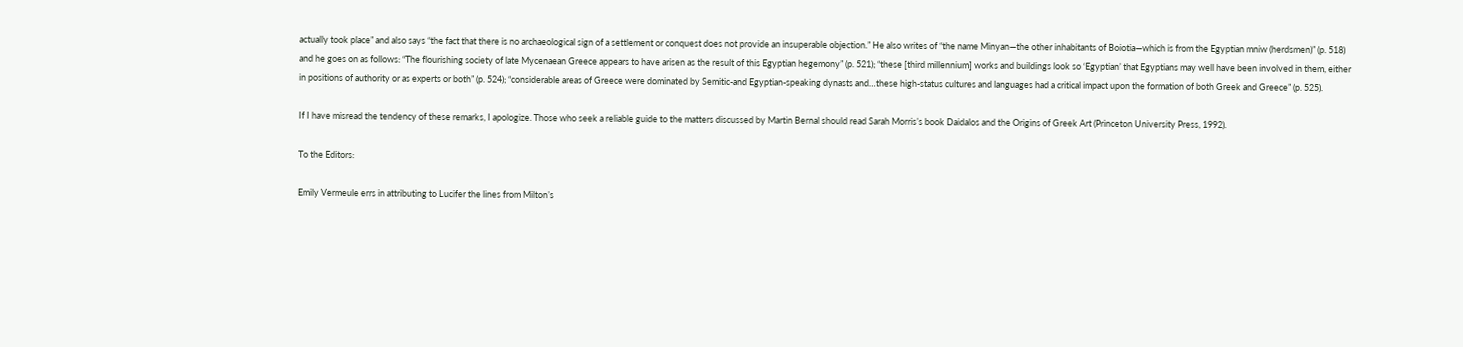actually took place” and also says “the fact that there is no archaeological sign of a settlement or conquest does not provide an insuperable objection.” He also writes of “the name Minyan—the other inhabitants of Boiotia—which is from the Egyptian mniw (herdsmen)” (p. 518) and he goes on as follows: “The flourishing society of late Mycenaean Greece appears to have arisen as the result of this Egyptian hegemony” (p. 521); “these [third millennium] works and buildings look so ‘Egyptian’ that Egyptians may well have been involved in them, either in positions of authority or as experts or both” (p. 524); “considerable areas of Greece were dominated by Semitic-and Egyptian-speaking dynasts and…these high-status cultures and languages had a critical impact upon the formation of both Greek and Greece” (p. 525).

If I have misread the tendency of these remarks, I apologize. Those who seek a reliable guide to the matters discussed by Martin Bernal should read Sarah Morris’s book Daidalos and the Origins of Greek Art (Princeton University Press, 1992).

To the Editors:

Emily Vermeule errs in attributing to Lucifer the lines from Milton’s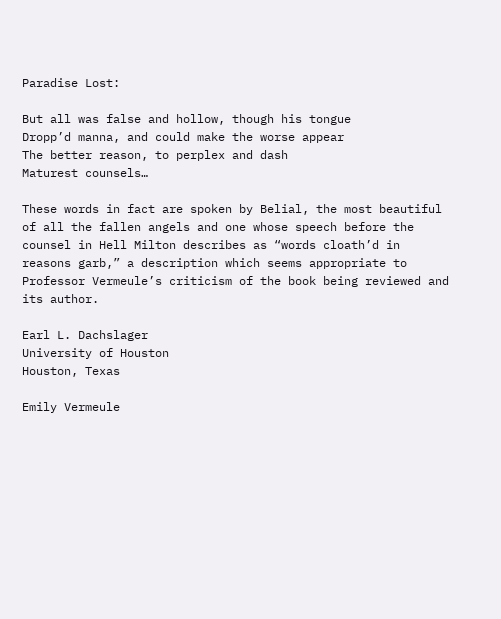Paradise Lost:

But all was false and hollow, though his tongue
Dropp’d manna, and could make the worse appear
The better reason, to perplex and dash
Maturest counsels…

These words in fact are spoken by Belial, the most beautiful of all the fallen angels and one whose speech before the counsel in Hell Milton describes as “words cloath’d in reasons garb,” a description which seems appropriate to Professor Vermeule’s criticism of the book being reviewed and its author.

Earl L. Dachslager
University of Houston
Houston, Texas

Emily Vermeule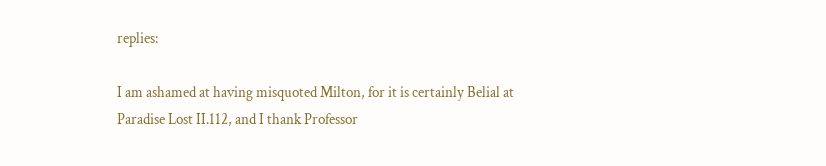replies:

I am ashamed at having misquoted Milton, for it is certainly Belial at Paradise Lost II.112, and I thank Professor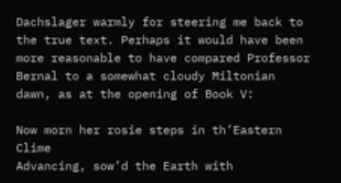Dachslager warmly for steering me back to the true text. Perhaps it would have been more reasonable to have compared Professor Bernal to a somewhat cloudy Miltonian dawn, as at the opening of Book V:

Now morn her rosie steps in th’Eastern Clime
Advancing, sow’d the Earth with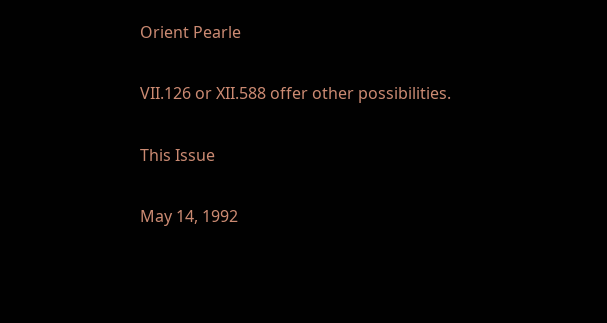Orient Pearle

VII.126 or XII.588 offer other possibilities.

This Issue

May 14, 1992